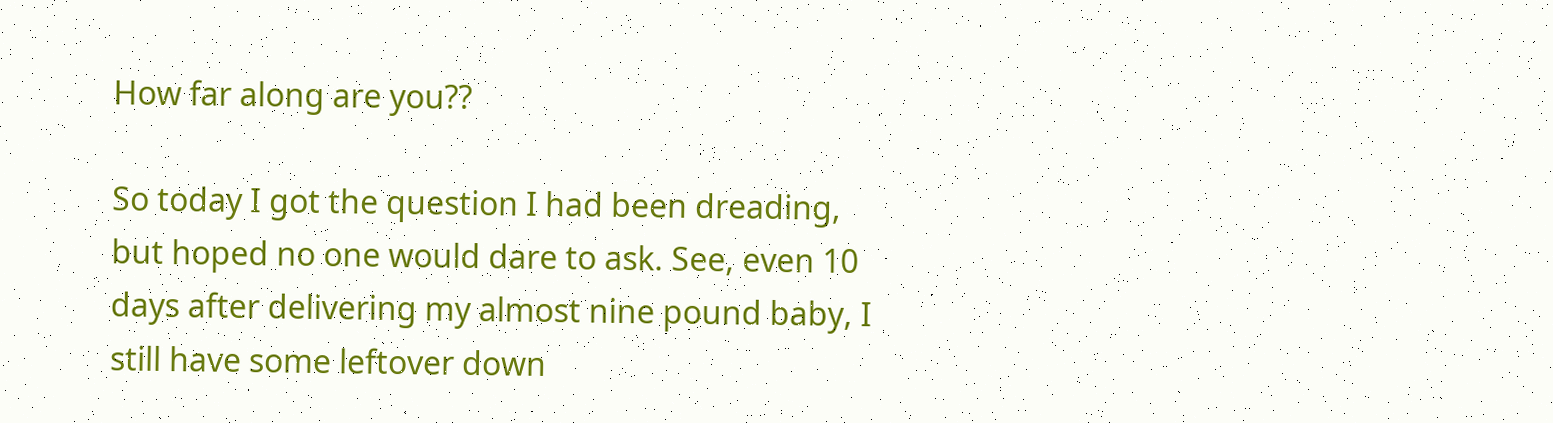How far along are you??

So today I got the question I had been dreading, but hoped no one would dare to ask. See, even 10 days after delivering my almost nine pound baby, I still have some leftover down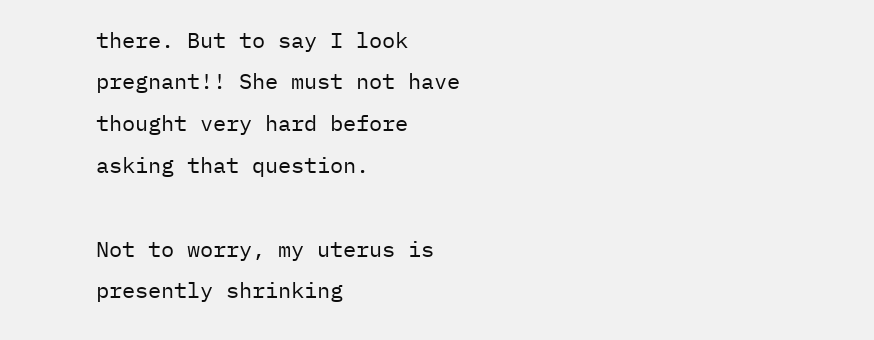there. But to say I look pregnant!! She must not have thought very hard before asking that question.

Not to worry, my uterus is presently shrinking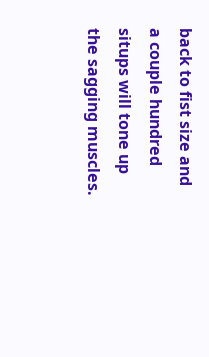back to fist size and a couple hundred situps will tone up the sagging muscles.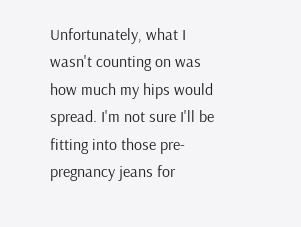Unfortunately, what I wasn't counting on was how much my hips would spread. I'm not sure I'll be fitting into those pre-pregnancy jeans for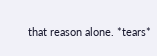that reason alone. *tears*